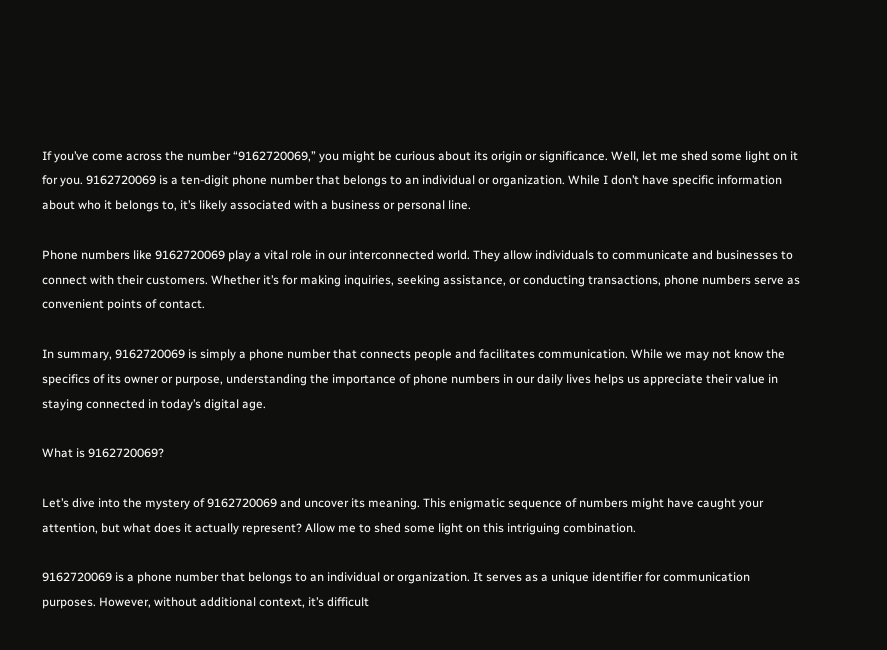If you’ve come across the number “9162720069,” you might be curious about its origin or significance. Well, let me shed some light on it for you. 9162720069 is a ten-digit phone number that belongs to an individual or organization. While I don’t have specific information about who it belongs to, it’s likely associated with a business or personal line.

Phone numbers like 9162720069 play a vital role in our interconnected world. They allow individuals to communicate and businesses to connect with their customers. Whether it’s for making inquiries, seeking assistance, or conducting transactions, phone numbers serve as convenient points of contact.

In summary, 9162720069 is simply a phone number that connects people and facilitates communication. While we may not know the specifics of its owner or purpose, understanding the importance of phone numbers in our daily lives helps us appreciate their value in staying connected in today’s digital age.

What is 9162720069?

Let’s dive into the mystery of 9162720069 and uncover its meaning. This enigmatic sequence of numbers might have caught your attention, but what does it actually represent? Allow me to shed some light on this intriguing combination.

9162720069 is a phone number that belongs to an individual or organization. It serves as a unique identifier for communication purposes. However, without additional context, it’s difficult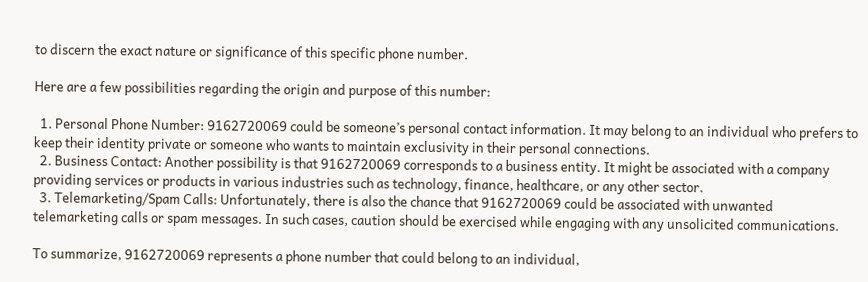to discern the exact nature or significance of this specific phone number.

Here are a few possibilities regarding the origin and purpose of this number:

  1. Personal Phone Number: 9162720069 could be someone’s personal contact information. It may belong to an individual who prefers to keep their identity private or someone who wants to maintain exclusivity in their personal connections.
  2. Business Contact: Another possibility is that 9162720069 corresponds to a business entity. It might be associated with a company providing services or products in various industries such as technology, finance, healthcare, or any other sector.
  3. Telemarketing/Spam Calls: Unfortunately, there is also the chance that 9162720069 could be associated with unwanted telemarketing calls or spam messages. In such cases, caution should be exercised while engaging with any unsolicited communications.

To summarize, 9162720069 represents a phone number that could belong to an individual,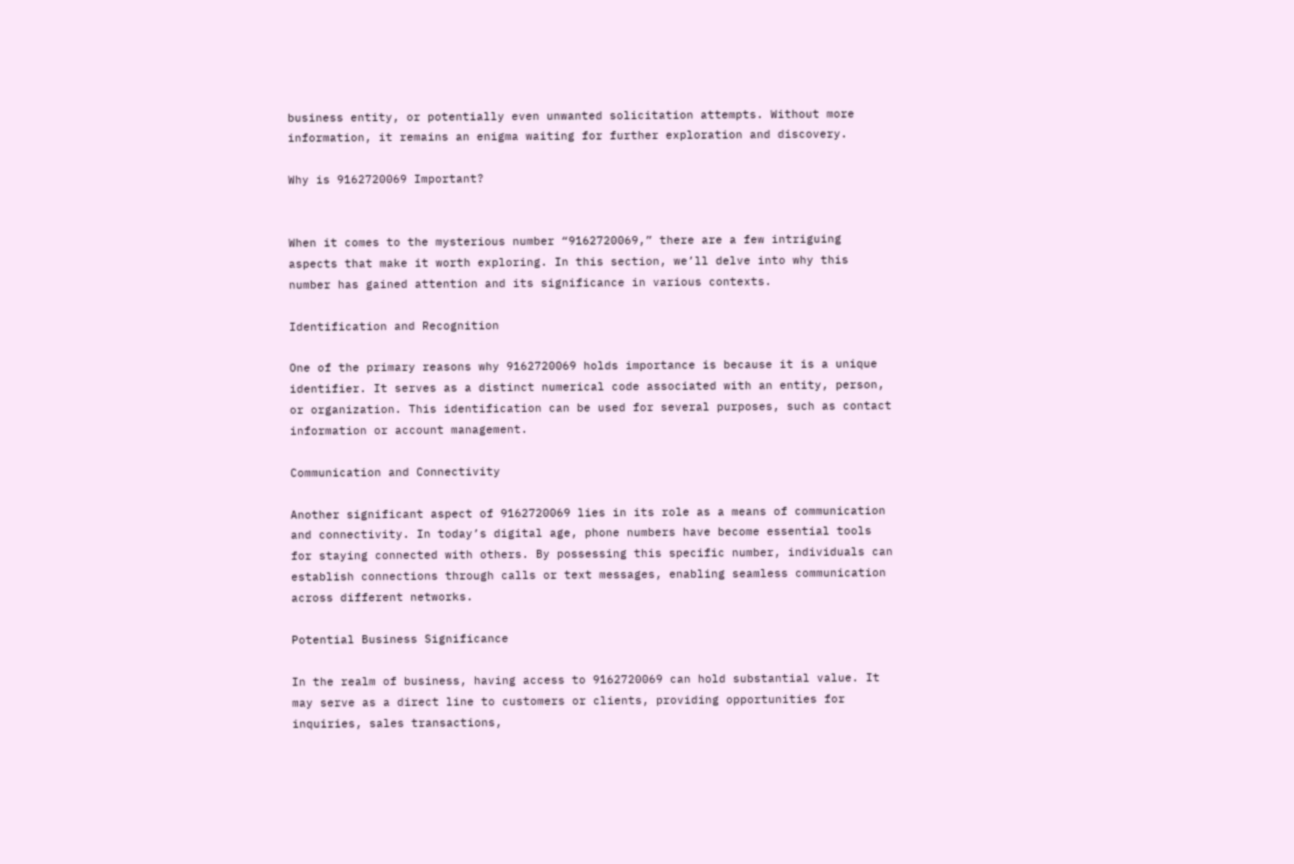business entity, or potentially even unwanted solicitation attempts. Without more information, it remains an enigma waiting for further exploration and discovery.

Why is 9162720069 Important?


When it comes to the mysterious number “9162720069,” there are a few intriguing aspects that make it worth exploring. In this section, we’ll delve into why this number has gained attention and its significance in various contexts.

Identification and Recognition

One of the primary reasons why 9162720069 holds importance is because it is a unique identifier. It serves as a distinct numerical code associated with an entity, person, or organization. This identification can be used for several purposes, such as contact information or account management.

Communication and Connectivity

Another significant aspect of 9162720069 lies in its role as a means of communication and connectivity. In today’s digital age, phone numbers have become essential tools for staying connected with others. By possessing this specific number, individuals can establish connections through calls or text messages, enabling seamless communication across different networks.

Potential Business Significance

In the realm of business, having access to 9162720069 can hold substantial value. It may serve as a direct line to customers or clients, providing opportunities for inquiries, sales transactions,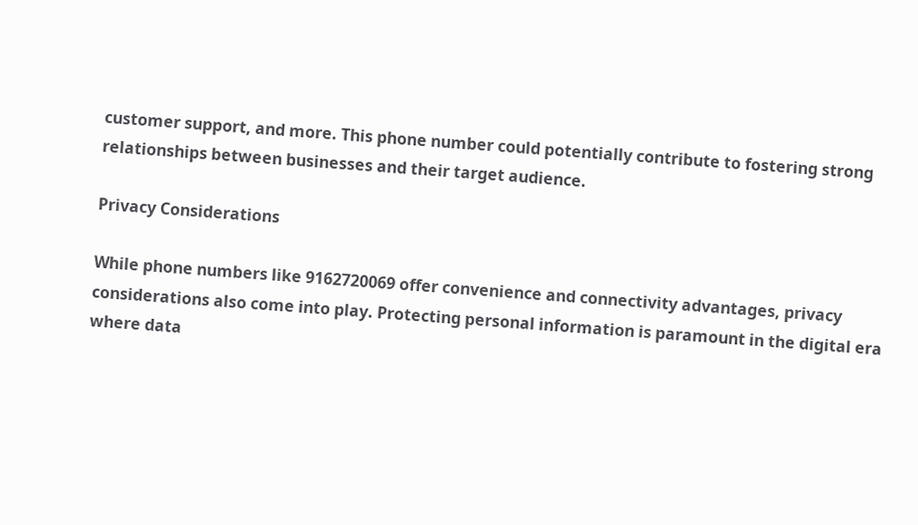customer support, and more. This phone number could potentially contribute to fostering strong relationships between businesses and their target audience.

Privacy Considerations

While phone numbers like 9162720069 offer convenience and connectivity advantages, privacy considerations also come into play. Protecting personal information is paramount in the digital era where data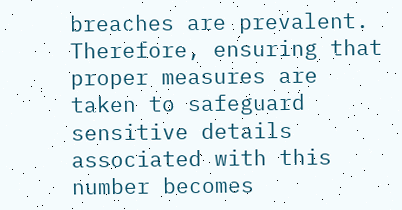breaches are prevalent. Therefore, ensuring that proper measures are taken to safeguard sensitive details associated with this number becomes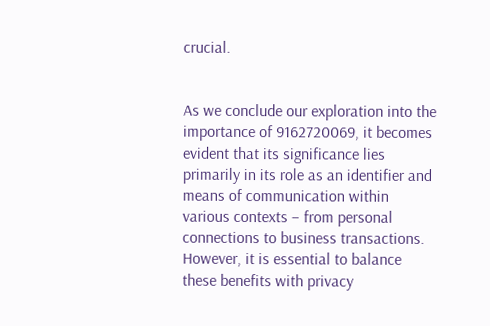crucial.


As we conclude our exploration into the importance of 9162720069, it becomes evident that its significance lies primarily in its role as an identifier and means of communication within various contexts – from personal connections to business transactions. However, it is essential to balance these benefits with privacy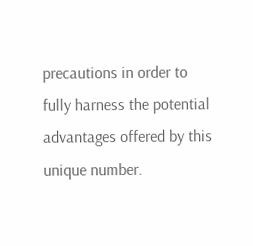precautions in order to fully harness the potential advantages offered by this unique number.